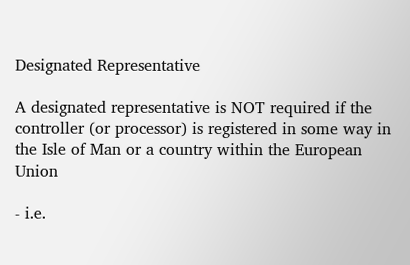Designated Representative

A designated representative is NOT required if the controller (or processor) is registered in some way in the Isle of Man or a country within the European Union

- i.e.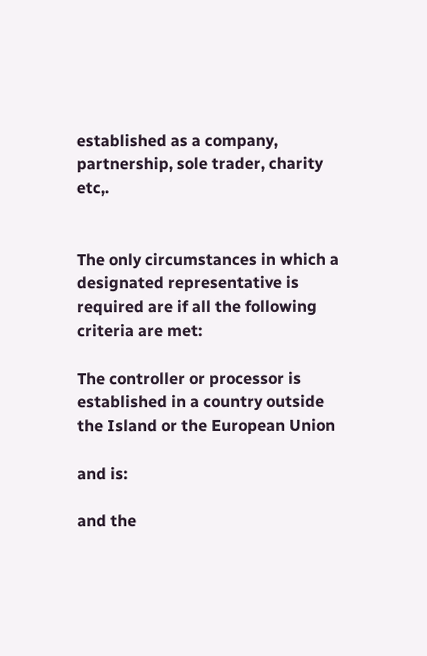established as a company, partnership, sole trader, charity etc,.


The only circumstances in which a designated representative is required are if all the following criteria are met:

The controller or processor is established in a country outside the Island or the European Union

and is:

and the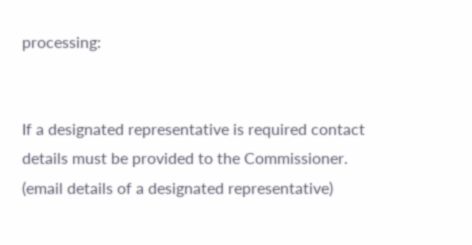processing:


If a designated representative is required contact details must be provided to the Commissioner. (email details of a designated representative)